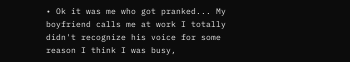• Ok it was me who got pranked... My boyfriend calls me at work I totally didn't recognize his voice for some reason I think I was busy,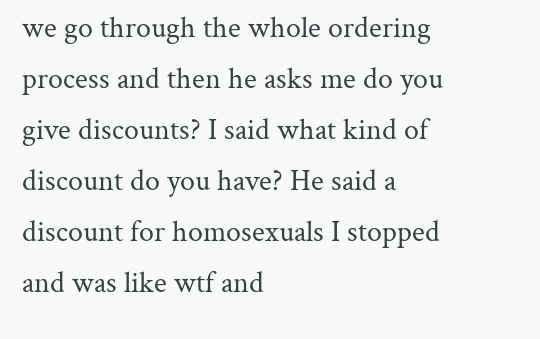we go through the whole ordering process and then he asks me do you give discounts? I said what kind of discount do you have? He said a discount for homosexuals I stopped and was like wtf and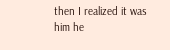then I realized it was him he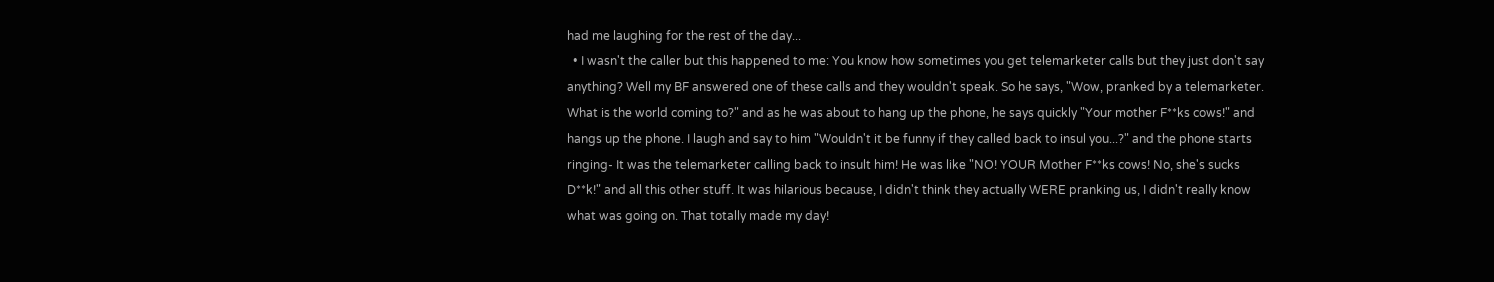had me laughing for the rest of the day...
  • I wasn't the caller but this happened to me: You know how sometimes you get telemarketer calls but they just don't say anything? Well my BF answered one of these calls and they wouldn't speak. So he says, "Wow, pranked by a telemarketer. What is the world coming to?" and as he was about to hang up the phone, he says quickly "Your mother F**ks cows!" and hangs up the phone. I laugh and say to him "Wouldn't it be funny if they called back to insul you...?" and the phone starts ringing- It was the telemarketer calling back to insult him! He was like "NO! YOUR Mother F**ks cows! No, she's sucks D**k!" and all this other stuff. It was hilarious because, I didn't think they actually WERE pranking us, I didn't really know what was going on. That totally made my day!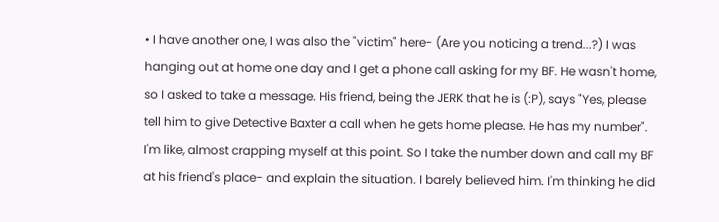• I have another one, I was also the "victim" here- (Are you noticing a trend...?) I was hanging out at home one day and I get a phone call asking for my BF. He wasn't home, so I asked to take a message. His friend, being the JERK that he is (:P), says "Yes, please tell him to give Detective Baxter a call when he gets home please. He has my number". I'm like, almost crapping myself at this point. So I take the number down and call my BF at his friend's place- and explain the situation. I barely believed him. I'm thinking he did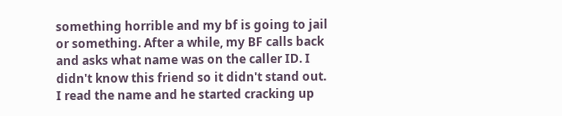something horrible and my bf is going to jail or something. After a while, my BF calls back and asks what name was on the caller ID. I didn't know this friend so it didn't stand out. I read the name and he started cracking up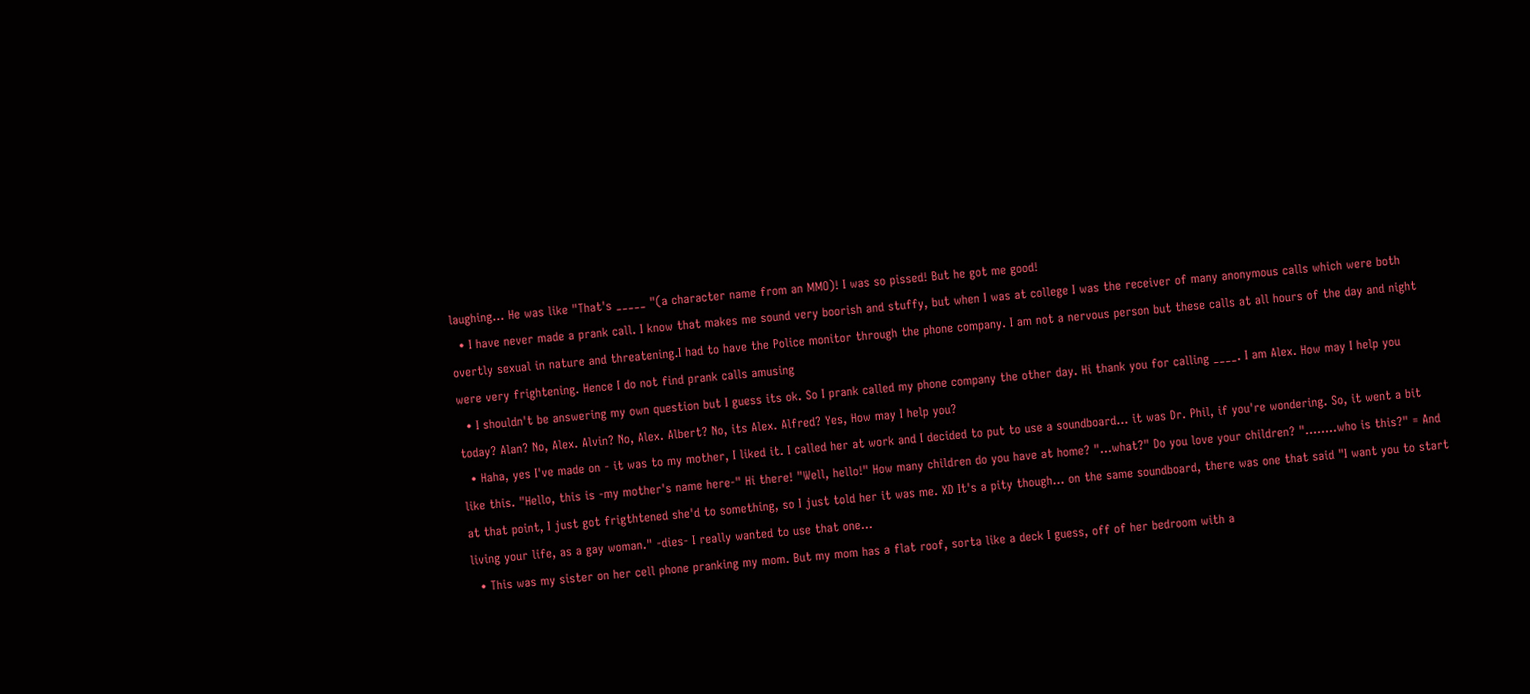laughing... He was like "That's _____ "(a character name from an MMO)! I was so pissed! But he got me good!
  • I have never made a prank call. I know that makes me sound very boorish and stuffy, but when I was at college I was the receiver of many anonymous calls which were both overtly sexual in nature and threatening.I had to have the Police monitor through the phone company. I am not a nervous person but these calls at all hours of the day and night were very frightening. Hence I do not find prank calls amusing
  • I shouldn't be answering my own question but I guess its ok. So I prank called my phone company the other day. Hi thank you for calling ____. I am Alex. How may I help you today? Alan? No, Alex. Alvin? No, Alex. Albert? No, its Alex. Alfred? Yes, How may I help you?
  • Haha, yes I've made on - it was to my mother, I liked it. I called her at work and I decided to put to use a soundboard... it was Dr. Phil, if you're wondering. So, it went a bit like this. "Hello, this is -my mother's name here-" Hi there! "Well, hello!" How many children do you have at home? "...what?" Do you love your children? "........who is this?" = And at that point, I just got frigthtened she'd to something, so I just told her it was me. XD It's a pity though... on the same soundboard, there was one that said "I want you to start living your life, as a gay woman." -dies- I really wanted to use that one...
  • This was my sister on her cell phone pranking my mom. But my mom has a flat roof, sorta like a deck I guess, off of her bedroom with a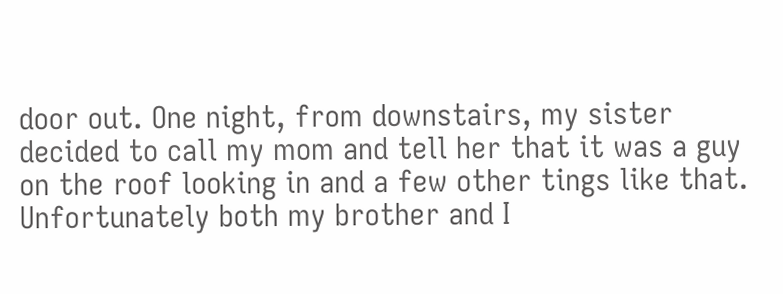door out. One night, from downstairs, my sister decided to call my mom and tell her that it was a guy on the roof looking in and a few other tings like that. Unfortunately both my brother and I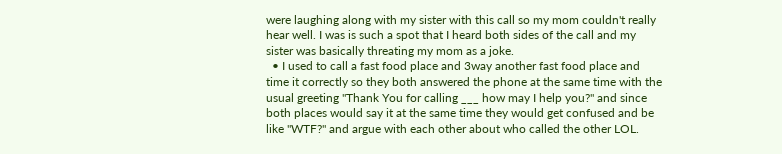were laughing along with my sister with this call so my mom couldn't really hear well. I was is such a spot that I heard both sides of the call and my sister was basically threating my mom as a joke.
  • I used to call a fast food place and 3way another fast food place and time it correctly so they both answered the phone at the same time with the usual greeting "Thank You for calling ___ how may I help you?" and since both places would say it at the same time they would get confused and be like "WTF?" and argue with each other about who called the other LOL.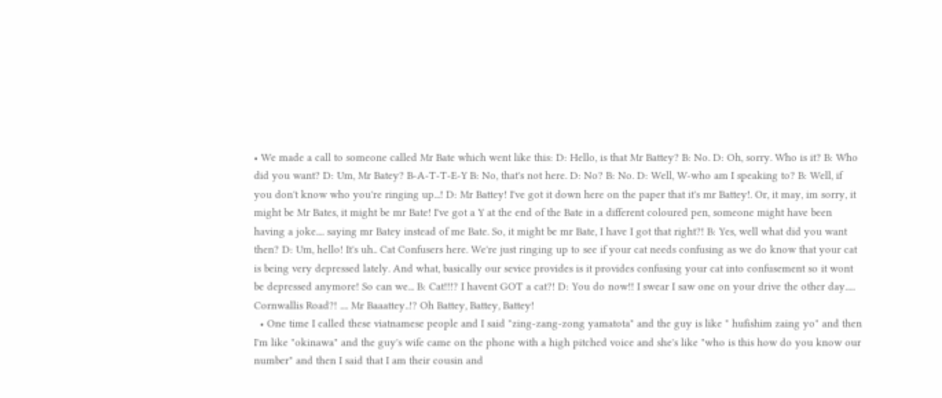• We made a call to someone called Mr Bate which went like this: D: Hello, is that Mr Battey? B: No. D: Oh, sorry. Who is it? B: Who did you want? D: Um, Mr Batey? B-A-T-T-E-Y B: No, that's not here. D: No? B: No. D: Well, W-who am I speaking to? B: Well, if you don't know who you're ringing up...! D: Mr Battey! I've got it down here on the paper that it's mr Battey!. Or, it may, im sorry, it might be Mr Bates, it might be mr Bate! I've got a Y at the end of the Bate in a different coloured pen, someone might have been having a joke.... saying mr Batey instead of me Bate. So, it might be mr Bate, I have I got that right?! B: Yes, well what did you want then? D: Um, hello! It's uh.. Cat Confusers here. We're just ringing up to see if your cat needs confusing as we do know that your cat is being very depressed lately. And what, basically our sevice provides is it provides confusing your cat into confusement so it wont be depressed anymore! So can we... B: Cat!!!? I havent GOT a cat?! D: You do now!! I swear I saw one on your drive the other day..... Cornwallis Road?! .... Mr Baaattey..!? Oh Battey, Battey, Battey!
  • One time I called these viatnamese people and I said "zing-zang-zong yamatota" and the guy is like " hufishim zaing yo" and then I'm like "okinawa" and the guy's wife came on the phone with a high pitched voice and she's like "who is this how do you know our number" and then I said that I am their cousin and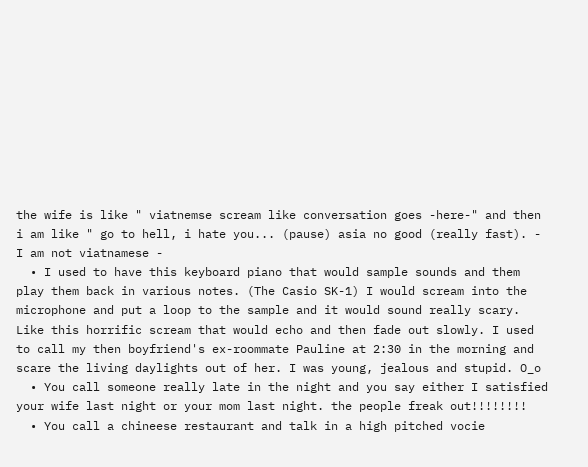the wife is like " viatnemse scream like conversation goes -here-" and then i am like " go to hell, i hate you... (pause) asia no good (really fast). - I am not viatnamese -
  • I used to have this keyboard piano that would sample sounds and them play them back in various notes. (The Casio SK-1) I would scream into the microphone and put a loop to the sample and it would sound really scary. Like this horrific scream that would echo and then fade out slowly. I used to call my then boyfriend's ex-roommate Pauline at 2:30 in the morning and scare the living daylights out of her. I was young, jealous and stupid. O_o
  • You call someone really late in the night and you say either I satisfied your wife last night or your mom last night. the people freak out!!!!!!!!
  • You call a chineese restaurant and talk in a high pitched vocie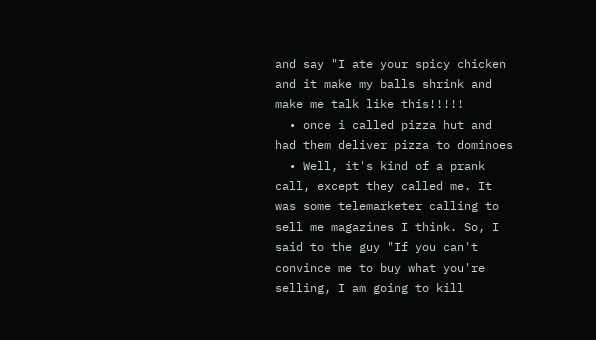and say "I ate your spicy chicken and it make my balls shrink and make me talk like this!!!!!
  • once i called pizza hut and had them deliver pizza to dominoes
  • Well, it's kind of a prank call, except they called me. It was some telemarketer calling to sell me magazines I think. So, I said to the guy "If you can't convince me to buy what you're selling, I am going to kill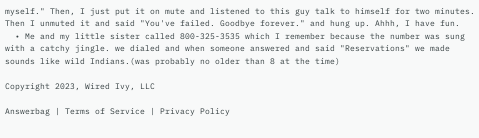myself." Then, I just put it on mute and listened to this guy talk to himself for two minutes. Then I unmuted it and said "You've failed. Goodbye forever." and hung up. Ahhh, I have fun.
  • Me and my little sister called 800-325-3535 which I remember because the number was sung with a catchy jingle. we dialed and when someone answered and said "Reservations" we made sounds like wild Indians.(was probably no older than 8 at the time)

Copyright 2023, Wired Ivy, LLC

Answerbag | Terms of Service | Privacy Policy